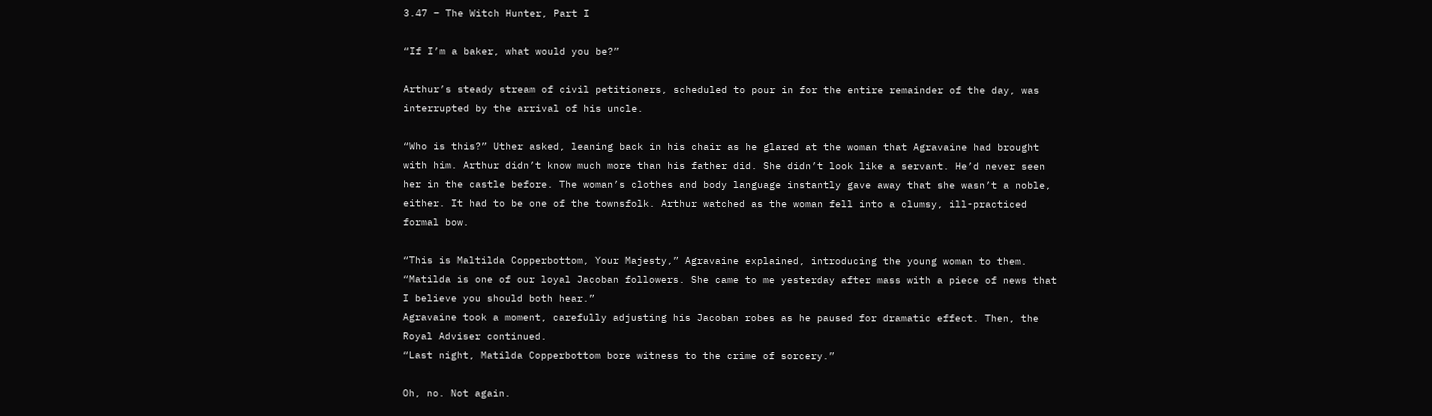3.47 – The Witch Hunter, Part I

“If I’m a baker, what would you be?”

Arthur’s steady stream of civil petitioners, scheduled to pour in for the entire remainder of the day, was interrupted by the arrival of his uncle.

“Who is this?” Uther asked, leaning back in his chair as he glared at the woman that Agravaine had brought with him. Arthur didn’t know much more than his father did. She didn’t look like a servant. He’d never seen her in the castle before. The woman’s clothes and body language instantly gave away that she wasn’t a noble, either. It had to be one of the townsfolk. Arthur watched as the woman fell into a clumsy, ill-practiced formal bow.

“This is Maltilda Copperbottom, Your Majesty,” Agravaine explained, introducing the young woman to them. “Matilda is one of our loyal Jacoban followers. She came to me yesterday after mass with a piece of news that I believe you should both hear.”
Agravaine took a moment, carefully adjusting his Jacoban robes as he paused for dramatic effect. Then, the Royal Adviser continued.
“Last night, Matilda Copperbottom bore witness to the crime of sorcery.”

Oh, no. Not again.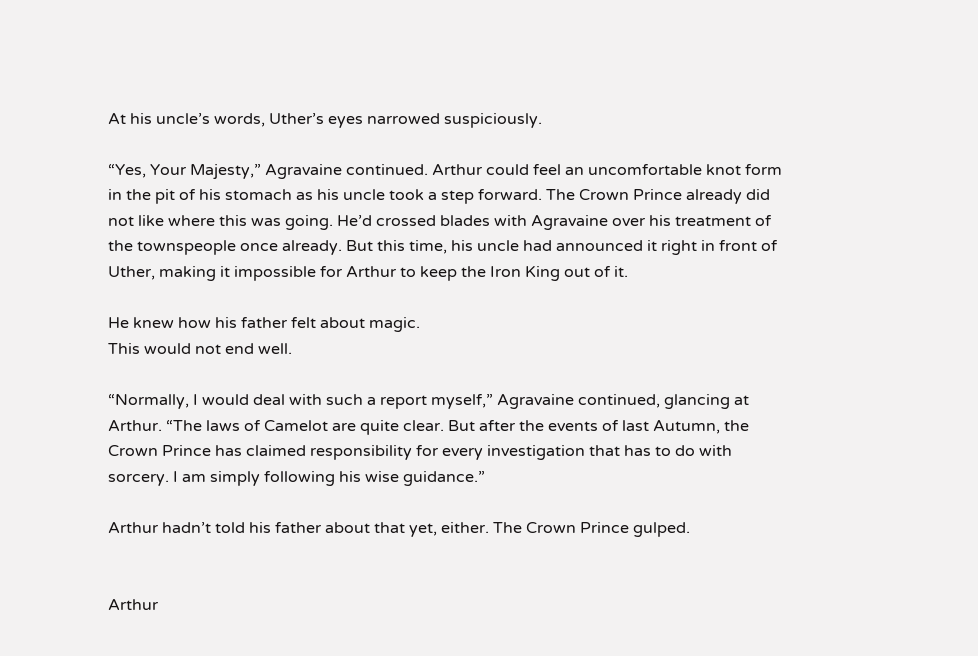At his uncle’s words, Uther’s eyes narrowed suspiciously.

“Yes, Your Majesty,” Agravaine continued. Arthur could feel an uncomfortable knot form in the pit of his stomach as his uncle took a step forward. The Crown Prince already did not like where this was going. He’d crossed blades with Agravaine over his treatment of the townspeople once already. But this time, his uncle had announced it right in front of Uther, making it impossible for Arthur to keep the Iron King out of it.

He knew how his father felt about magic.
This would not end well.

“Normally, I would deal with such a report myself,” Agravaine continued, glancing at Arthur. “The laws of Camelot are quite clear. But after the events of last Autumn, the Crown Prince has claimed responsibility for every investigation that has to do with sorcery. I am simply following his wise guidance.”

Arthur hadn’t told his father about that yet, either. The Crown Prince gulped.


Arthur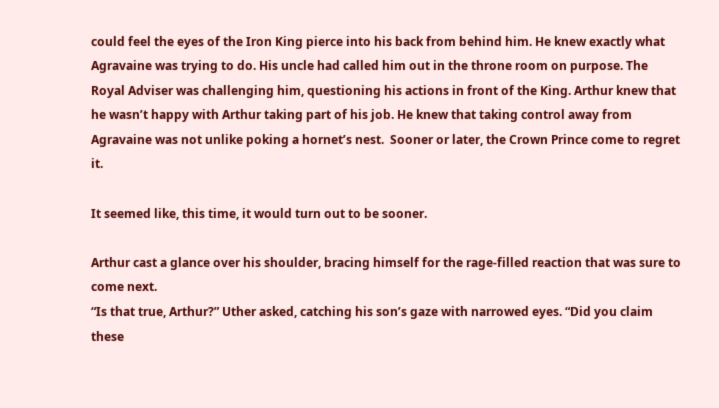could feel the eyes of the Iron King pierce into his back from behind him. He knew exactly what Agravaine was trying to do. His uncle had called him out in the throne room on purpose. The Royal Adviser was challenging him, questioning his actions in front of the King. Arthur knew that he wasn’t happy with Arthur taking part of his job. He knew that taking control away from Agravaine was not unlike poking a hornet’s nest.  Sooner or later, the Crown Prince come to regret it.

It seemed like, this time, it would turn out to be sooner.

Arthur cast a glance over his shoulder, bracing himself for the rage-filled reaction that was sure to come next.
“Is that true, Arthur?” Uther asked, catching his son’s gaze with narrowed eyes. “Did you claim these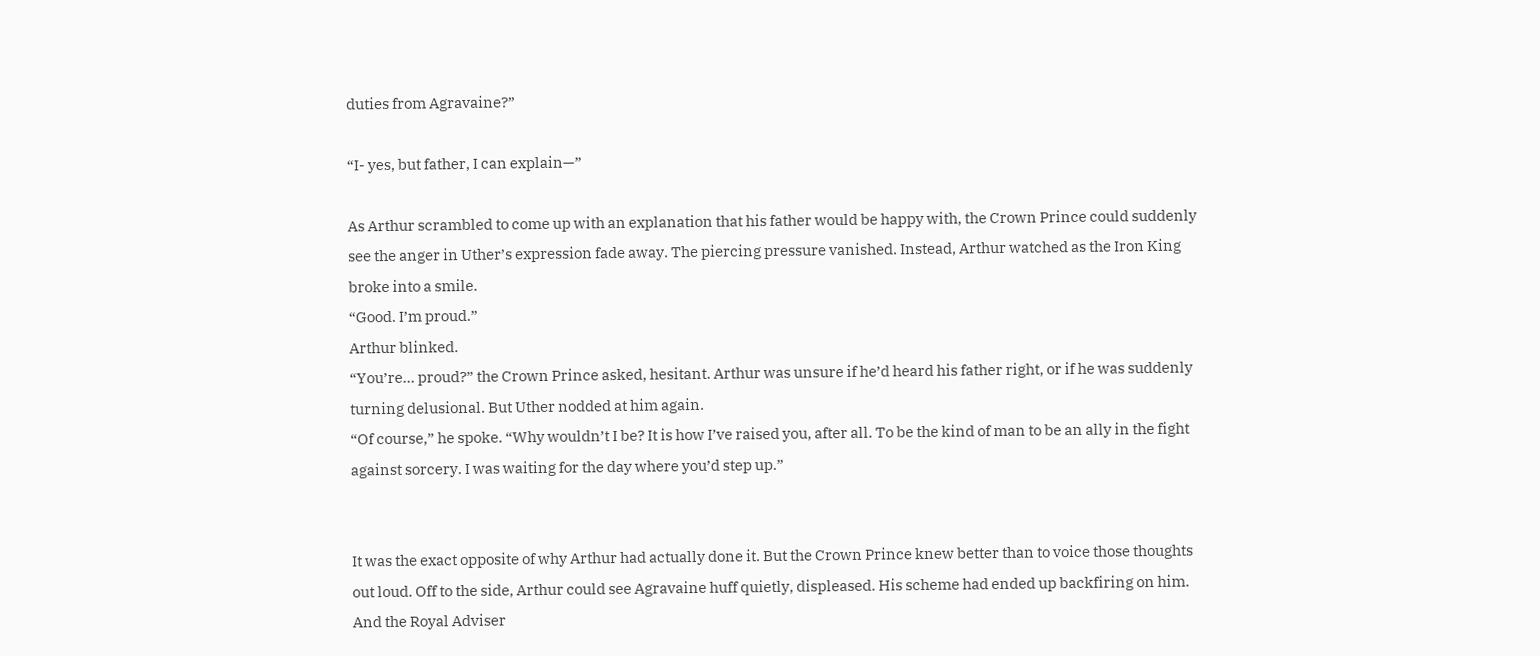duties from Agravaine?”

“I- yes, but father, I can explain—”

As Arthur scrambled to come up with an explanation that his father would be happy with, the Crown Prince could suddenly see the anger in Uther’s expression fade away. The piercing pressure vanished. Instead, Arthur watched as the Iron King broke into a smile.
“Good. I’m proud.”
Arthur blinked.
“You’re… proud?” the Crown Prince asked, hesitant. Arthur was unsure if he’d heard his father right, or if he was suddenly turning delusional. But Uther nodded at him again.
“Of course,” he spoke. “Why wouldn’t I be? It is how I’ve raised you, after all. To be the kind of man to be an ally in the fight against sorcery. I was waiting for the day where you’d step up.”


It was the exact opposite of why Arthur had actually done it. But the Crown Prince knew better than to voice those thoughts out loud. Off to the side, Arthur could see Agravaine huff quietly, displeased. His scheme had ended up backfiring on him. And the Royal Adviser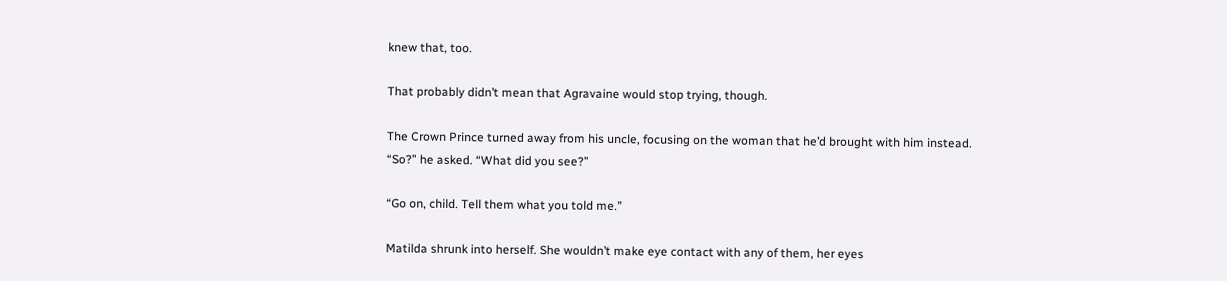knew that, too.

That probably didn’t mean that Agravaine would stop trying, though.

The Crown Prince turned away from his uncle, focusing on the woman that he’d brought with him instead.
“So?” he asked. “What did you see?”

“Go on, child. Tell them what you told me.”

Matilda shrunk into herself. She wouldn’t make eye contact with any of them, her eyes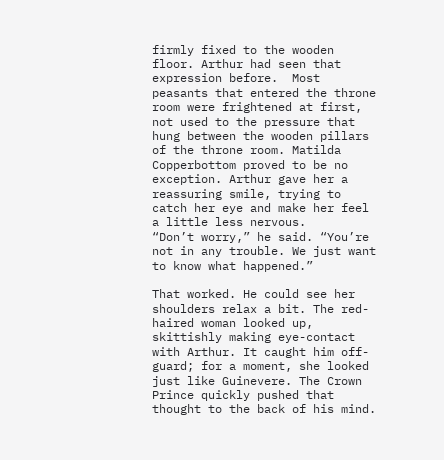firmly fixed to the wooden floor. Arthur had seen that expression before.  Most peasants that entered the throne room were frightened at first, not used to the pressure that hung between the wooden pillars of the throne room. Matilda Copperbottom proved to be no exception. Arthur gave her a reassuring smile, trying to catch her eye and make her feel a little less nervous.
“Don’t worry,” he said. “You’re not in any trouble. We just want to know what happened.”

That worked. He could see her shoulders relax a bit. The red-haired woman looked up, skittishly making eye-contact with Arthur. It caught him off-guard; for a moment, she looked just like Guinevere. The Crown Prince quickly pushed that thought to the back of his mind.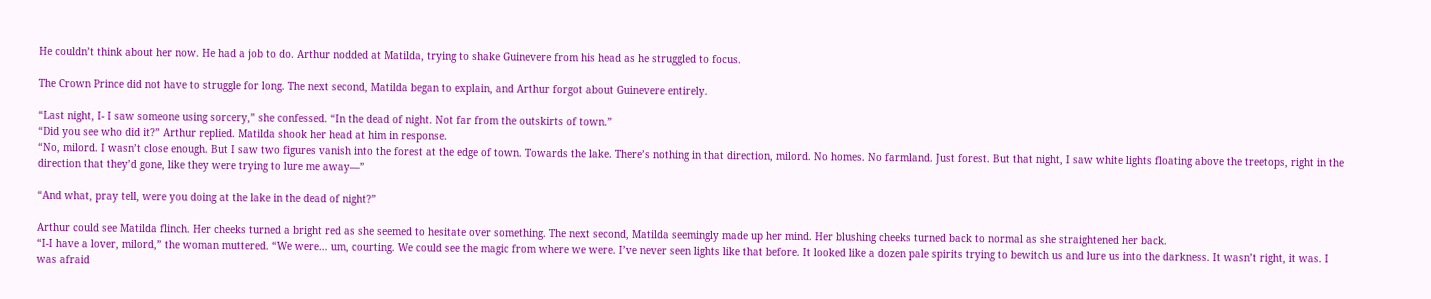He couldn’t think about her now. He had a job to do. Arthur nodded at Matilda, trying to shake Guinevere from his head as he struggled to focus.

The Crown Prince did not have to struggle for long. The next second, Matilda began to explain, and Arthur forgot about Guinevere entirely.

“Last night, I- I saw someone using sorcery,” she confessed. “In the dead of night. Not far from the outskirts of town.”
“Did you see who did it?” Arthur replied. Matilda shook her head at him in response.
“No, milord. I wasn’t close enough. But I saw two figures vanish into the forest at the edge of town. Towards the lake. There’s nothing in that direction, milord. No homes. No farmland. Just forest. But that night, I saw white lights floating above the treetops, right in the direction that they’d gone, like they were trying to lure me away—”

“And what, pray tell, were you doing at the lake in the dead of night?”

Arthur could see Matilda flinch. Her cheeks turned a bright red as she seemed to hesitate over something. The next second, Matilda seemingly made up her mind. Her blushing cheeks turned back to normal as she straightened her back.
“I-I have a lover, milord,” the woman muttered. “We were… um, courting. We could see the magic from where we were. I’ve never seen lights like that before. It looked like a dozen pale spirits trying to bewitch us and lure us into the darkness. It wasn’t right, it was. I was afraid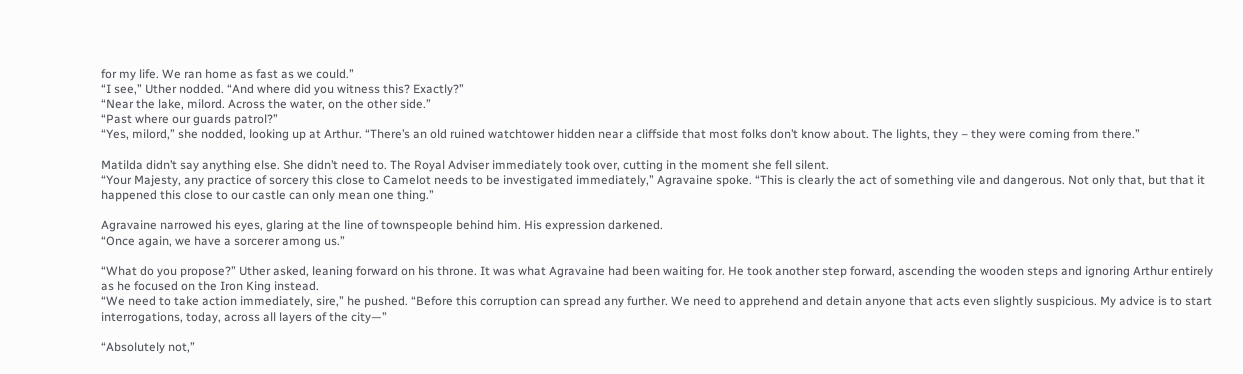for my life. We ran home as fast as we could.”
“I see,” Uther nodded. “And where did you witness this? Exactly?”
“Near the lake, milord. Across the water, on the other side.”
“Past where our guards patrol?”
“Yes, milord,” she nodded, looking up at Arthur. “There’s an old ruined watchtower hidden near a cliffside that most folks don’t know about. The lights, they – they were coming from there.”

Matilda didn’t say anything else. She didn’t need to. The Royal Adviser immediately took over, cutting in the moment she fell silent.
“Your Majesty, any practice of sorcery this close to Camelot needs to be investigated immediately,” Agravaine spoke. “This is clearly the act of something vile and dangerous. Not only that, but that it happened this close to our castle can only mean one thing.”

Agravaine narrowed his eyes, glaring at the line of townspeople behind him. His expression darkened.
“Once again, we have a sorcerer among us.”

“What do you propose?” Uther asked, leaning forward on his throne. It was what Agravaine had been waiting for. He took another step forward, ascending the wooden steps and ignoring Arthur entirely as he focused on the Iron King instead.
“We need to take action immediately, sire,” he pushed. “Before this corruption can spread any further. We need to apprehend and detain anyone that acts even slightly suspicious. My advice is to start interrogations, today, across all layers of the city—”

“Absolutely not,”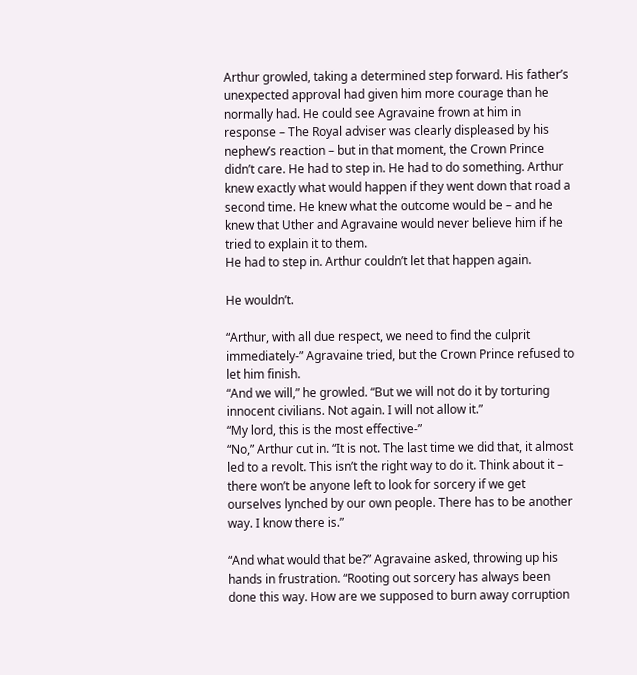Arthur growled, taking a determined step forward. His father’s unexpected approval had given him more courage than he normally had. He could see Agravaine frown at him in response – The Royal adviser was clearly displeased by his nephew’s reaction – but in that moment, the Crown Prince didn’t care. He had to step in. He had to do something. Arthur knew exactly what would happen if they went down that road a second time. He knew what the outcome would be – and he knew that Uther and Agravaine would never believe him if he tried to explain it to them.
He had to step in. Arthur couldn’t let that happen again.

He wouldn’t.

“Arthur, with all due respect, we need to find the culprit immediately-” Agravaine tried, but the Crown Prince refused to let him finish.
“And we will,” he growled. “But we will not do it by torturing innocent civilians. Not again. I will not allow it.”
“My lord, this is the most effective-”
“No,” Arthur cut in. “It is not. The last time we did that, it almost led to a revolt. This isn’t the right way to do it. Think about it – there won’t be anyone left to look for sorcery if we get ourselves lynched by our own people. There has to be another way. I know there is.”

“And what would that be?” Agravaine asked, throwing up his hands in frustration. “Rooting out sorcery has always been done this way. How are we supposed to burn away corruption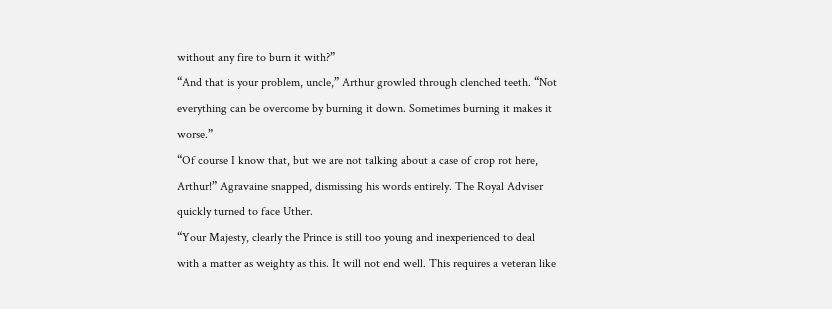without any fire to burn it with?”
“And that is your problem, uncle,” Arthur growled through clenched teeth. “Not everything can be overcome by burning it down. Sometimes burning it makes it worse.”
“Of course I know that, but we are not talking about a case of crop rot here, Arthur!” Agravaine snapped, dismissing his words entirely. The Royal Adviser quickly turned to face Uther.
“Your Majesty, clearly the Prince is still too young and inexperienced to deal with a matter as weighty as this. It will not end well. This requires a veteran like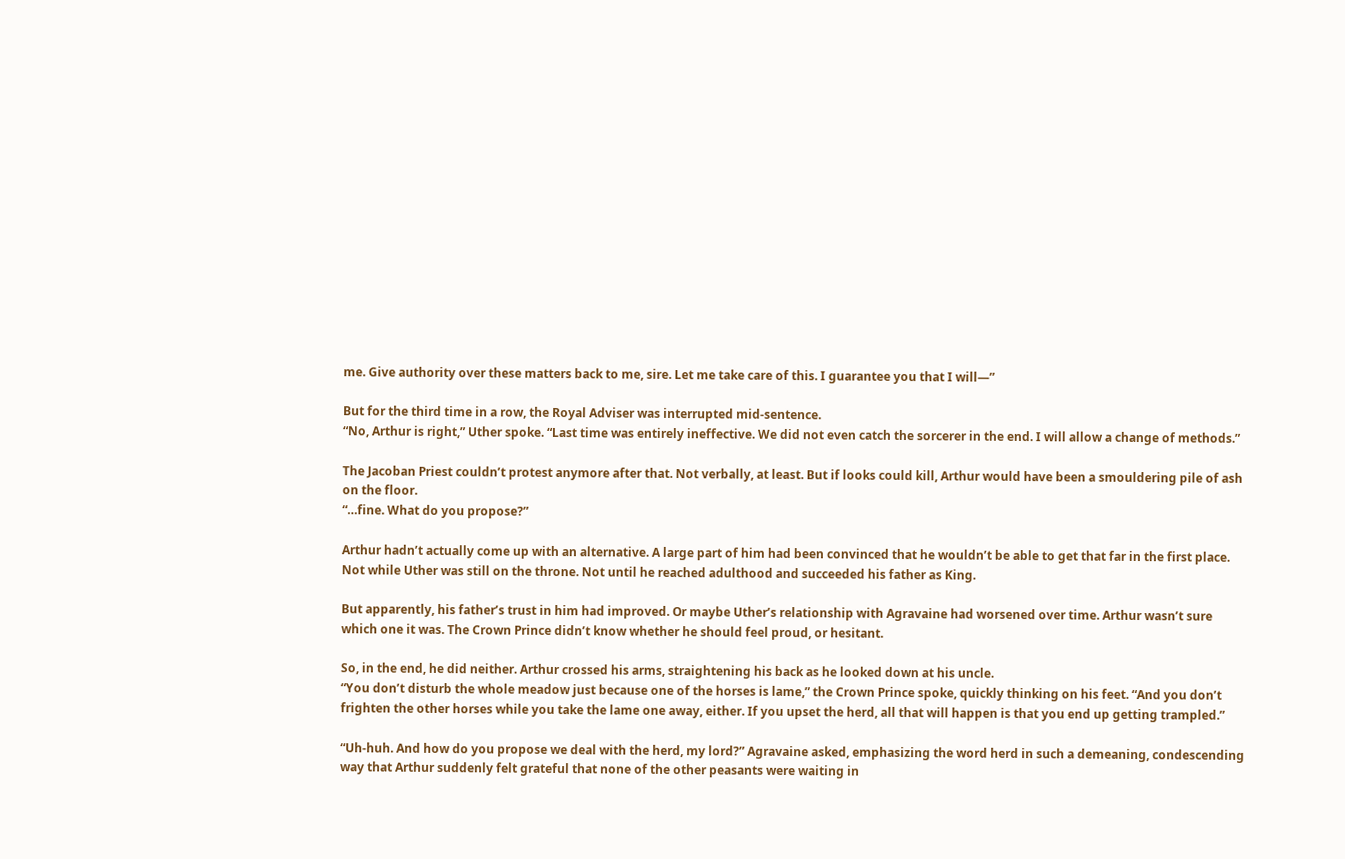me. Give authority over these matters back to me, sire. Let me take care of this. I guarantee you that I will—”

But for the third time in a row, the Royal Adviser was interrupted mid-sentence.
“No, Arthur is right,” Uther spoke. “Last time was entirely ineffective. We did not even catch the sorcerer in the end. I will allow a change of methods.”

The Jacoban Priest couldn’t protest anymore after that. Not verbally, at least. But if looks could kill, Arthur would have been a smouldering pile of ash on the floor.
“…fine. What do you propose?”

Arthur hadn’t actually come up with an alternative. A large part of him had been convinced that he wouldn’t be able to get that far in the first place. Not while Uther was still on the throne. Not until he reached adulthood and succeeded his father as King.

But apparently, his father’s trust in him had improved. Or maybe Uther’s relationship with Agravaine had worsened over time. Arthur wasn’t sure which one it was. The Crown Prince didn’t know whether he should feel proud, or hesitant.

So, in the end, he did neither. Arthur crossed his arms, straightening his back as he looked down at his uncle.
“You don’t disturb the whole meadow just because one of the horses is lame,” the Crown Prince spoke, quickly thinking on his feet. “And you don’t frighten the other horses while you take the lame one away, either. If you upset the herd, all that will happen is that you end up getting trampled.”

“Uh-huh. And how do you propose we deal with the herd, my lord?” Agravaine asked, emphasizing the word herd in such a demeaning, condescending way that Arthur suddenly felt grateful that none of the other peasants were waiting in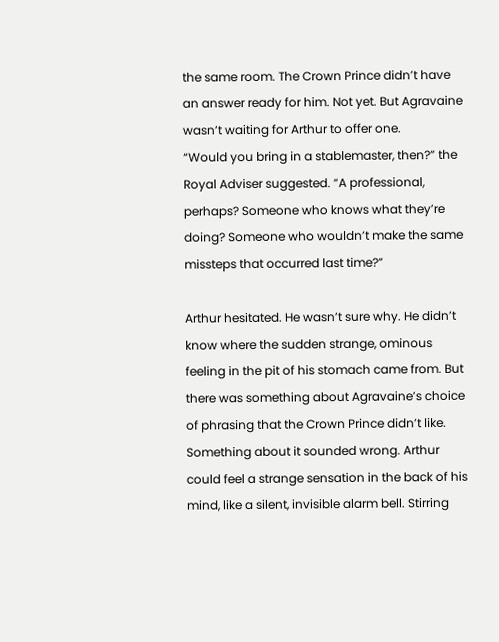the same room. The Crown Prince didn’t have an answer ready for him. Not yet. But Agravaine wasn’t waiting for Arthur to offer one.
“Would you bring in a stablemaster, then?” the Royal Adviser suggested. “A professional, perhaps? Someone who knows what they’re doing? Someone who wouldn’t make the same missteps that occurred last time?”

Arthur hesitated. He wasn’t sure why. He didn’t know where the sudden strange, ominous feeling in the pit of his stomach came from. But there was something about Agravaine’s choice of phrasing that the Crown Prince didn’t like. Something about it sounded wrong. Arthur could feel a strange sensation in the back of his mind, like a silent, invisible alarm bell. Stirring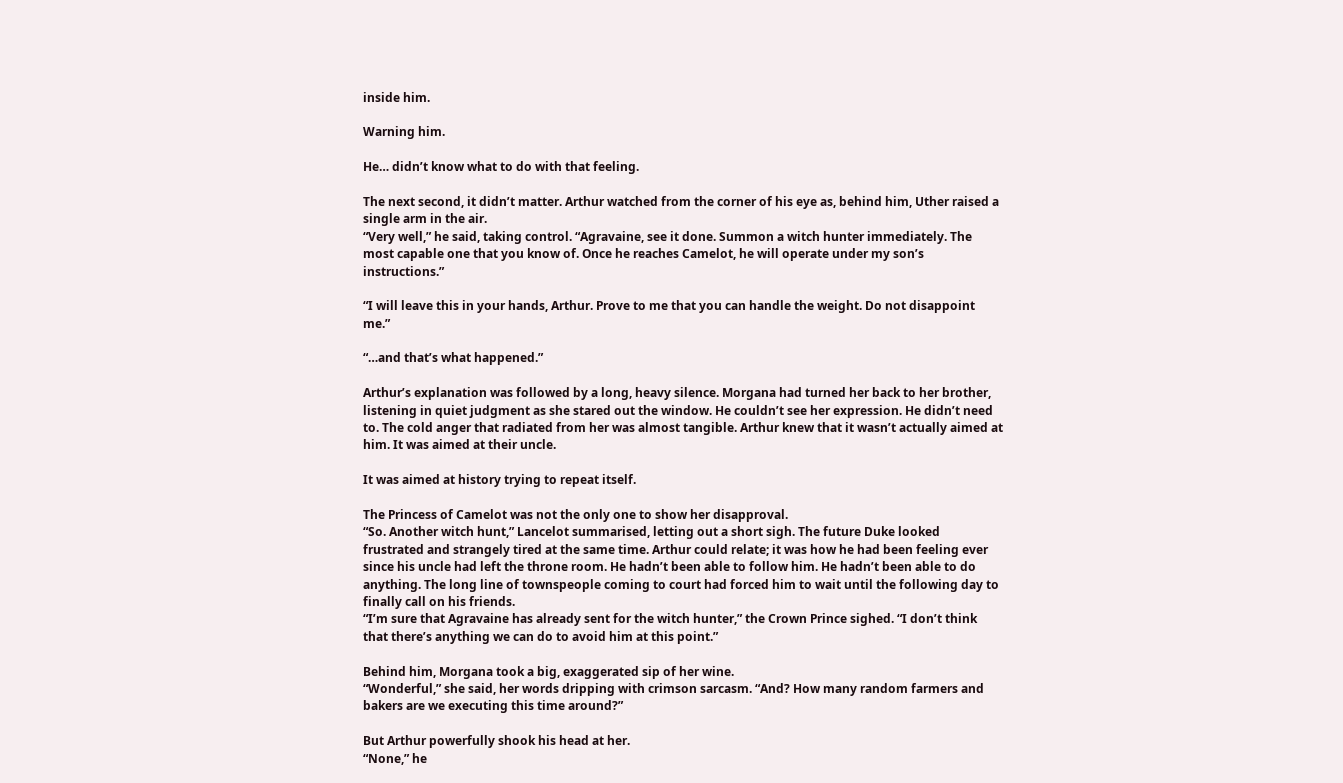inside him.

Warning him.

He… didn’t know what to do with that feeling.

The next second, it didn’t matter. Arthur watched from the corner of his eye as, behind him, Uther raised a single arm in the air.
“Very well,” he said, taking control. “Agravaine, see it done. Summon a witch hunter immediately. The most capable one that you know of. Once he reaches Camelot, he will operate under my son’s instructions.”

“I will leave this in your hands, Arthur. Prove to me that you can handle the weight. Do not disappoint me.”

“…and that’s what happened.”

Arthur’s explanation was followed by a long, heavy silence. Morgana had turned her back to her brother, listening in quiet judgment as she stared out the window. He couldn’t see her expression. He didn’t need to. The cold anger that radiated from her was almost tangible. Arthur knew that it wasn’t actually aimed at him. It was aimed at their uncle.

It was aimed at history trying to repeat itself.

The Princess of Camelot was not the only one to show her disapproval.
“So. Another witch hunt,” Lancelot summarised, letting out a short sigh. The future Duke looked frustrated and strangely tired at the same time. Arthur could relate; it was how he had been feeling ever since his uncle had left the throne room. He hadn’t been able to follow him. He hadn’t been able to do anything. The long line of townspeople coming to court had forced him to wait until the following day to finally call on his friends.
“I’m sure that Agravaine has already sent for the witch hunter,” the Crown Prince sighed. “I don’t think that there’s anything we can do to avoid him at this point.”

Behind him, Morgana took a big, exaggerated sip of her wine.
“Wonderful,” she said, her words dripping with crimson sarcasm. “And? How many random farmers and bakers are we executing this time around?”

But Arthur powerfully shook his head at her.
“None,” he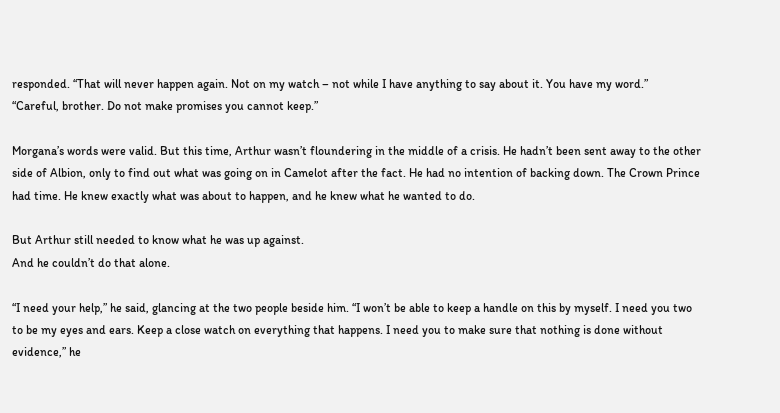responded. “That will never happen again. Not on my watch – not while I have anything to say about it. You have my word.”
“Careful, brother. Do not make promises you cannot keep.”

Morgana’s words were valid. But this time, Arthur wasn’t floundering in the middle of a crisis. He hadn’t been sent away to the other side of Albion, only to find out what was going on in Camelot after the fact. He had no intention of backing down. The Crown Prince had time. He knew exactly what was about to happen, and he knew what he wanted to do.

But Arthur still needed to know what he was up against.
And he couldn’t do that alone.

“I need your help,” he said, glancing at the two people beside him. “I won’t be able to keep a handle on this by myself. I need you two to be my eyes and ears. Keep a close watch on everything that happens. I need you to make sure that nothing is done without evidence,” he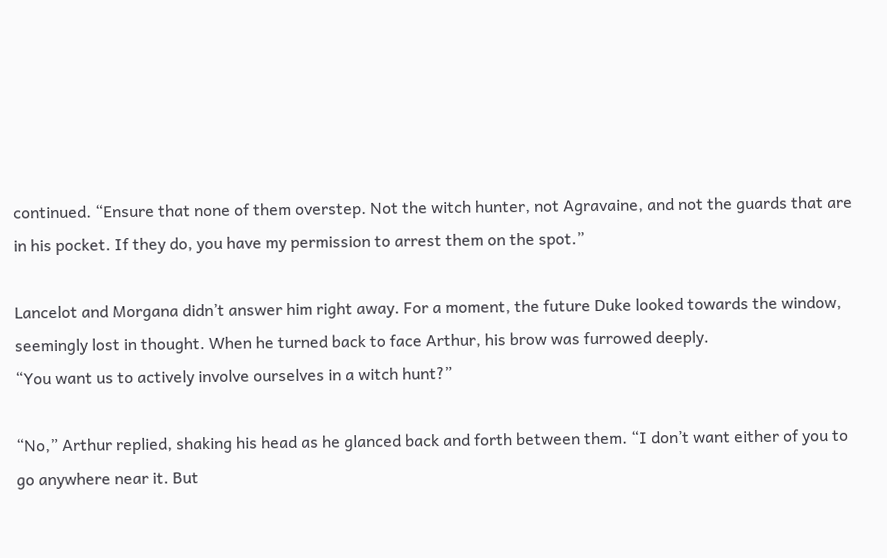continued. “Ensure that none of them overstep. Not the witch hunter, not Agravaine, and not the guards that are in his pocket. If they do, you have my permission to arrest them on the spot.”

Lancelot and Morgana didn’t answer him right away. For a moment, the future Duke looked towards the window, seemingly lost in thought. When he turned back to face Arthur, his brow was furrowed deeply.
“You want us to actively involve ourselves in a witch hunt?”

“No,” Arthur replied, shaking his head as he glanced back and forth between them. “I don’t want either of you to go anywhere near it. But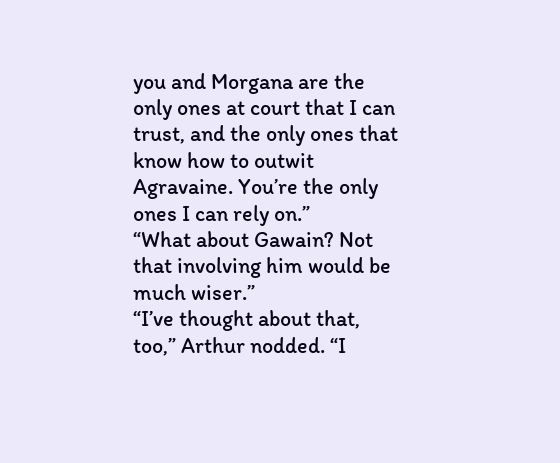you and Morgana are the only ones at court that I can trust, and the only ones that know how to outwit Agravaine. You’re the only ones I can rely on.”
“What about Gawain? Not that involving him would be much wiser.”
“I’ve thought about that, too,” Arthur nodded. “I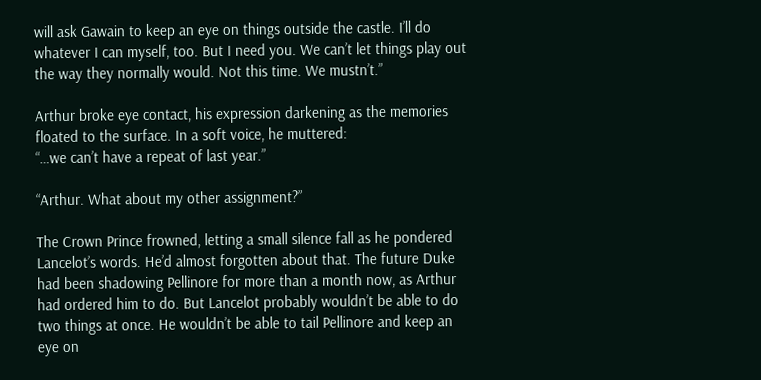will ask Gawain to keep an eye on things outside the castle. I’ll do whatever I can myself, too. But I need you. We can’t let things play out the way they normally would. Not this time. We mustn’t.”

Arthur broke eye contact, his expression darkening as the memories floated to the surface. In a soft voice, he muttered:
“…we can’t have a repeat of last year.”

“Arthur. What about my other assignment?”

The Crown Prince frowned, letting a small silence fall as he pondered Lancelot’s words. He’d almost forgotten about that. The future Duke had been shadowing Pellinore for more than a month now, as Arthur had ordered him to do. But Lancelot probably wouldn’t be able to do two things at once. He wouldn’t be able to tail Pellinore and keep an eye on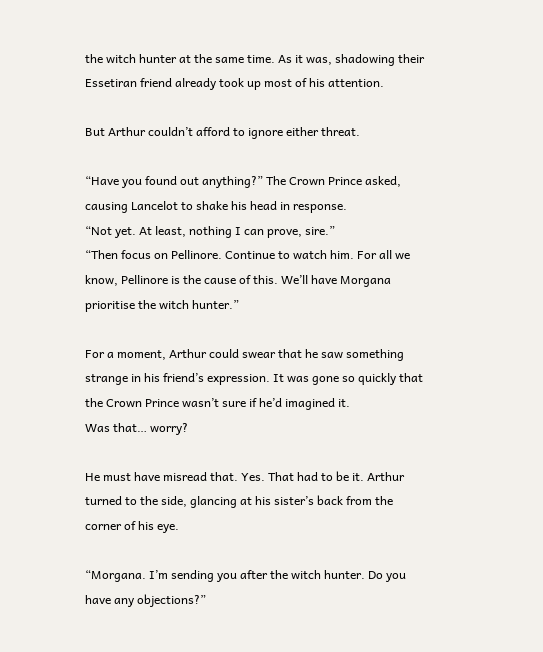the witch hunter at the same time. As it was, shadowing their Essetiran friend already took up most of his attention.

But Arthur couldn’t afford to ignore either threat.

“Have you found out anything?” The Crown Prince asked, causing Lancelot to shake his head in response.
“Not yet. At least, nothing I can prove, sire.”
“Then focus on Pellinore. Continue to watch him. For all we know, Pellinore is the cause of this. We’ll have Morgana prioritise the witch hunter.”

For a moment, Arthur could swear that he saw something strange in his friend’s expression. It was gone so quickly that the Crown Prince wasn’t sure if he’d imagined it.
Was that… worry?

He must have misread that. Yes. That had to be it. Arthur turned to the side, glancing at his sister’s back from the corner of his eye.

“Morgana. I’m sending you after the witch hunter. Do you have any objections?”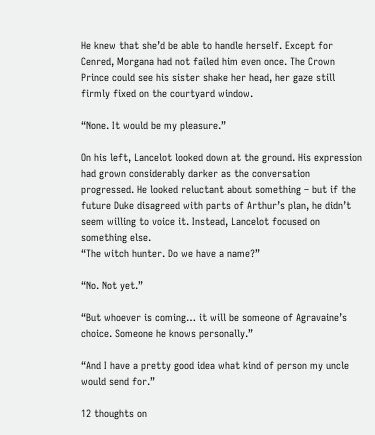He knew that she’d be able to handle herself. Except for Cenred, Morgana had not failed him even once. The Crown Prince could see his sister shake her head, her gaze still firmly fixed on the courtyard window.

“None. It would be my pleasure.”

On his left, Lancelot looked down at the ground. His expression had grown considerably darker as the conversation progressed. He looked reluctant about something – but if the future Duke disagreed with parts of Arthur’s plan, he didn’t seem willing to voice it. Instead, Lancelot focused on something else.
“The witch hunter. Do we have a name?”

“No. Not yet.”

“But whoever is coming… it will be someone of Agravaine’s choice. Someone he knows personally.”

“And I have a pretty good idea what kind of person my uncle would send for.”

12 thoughts on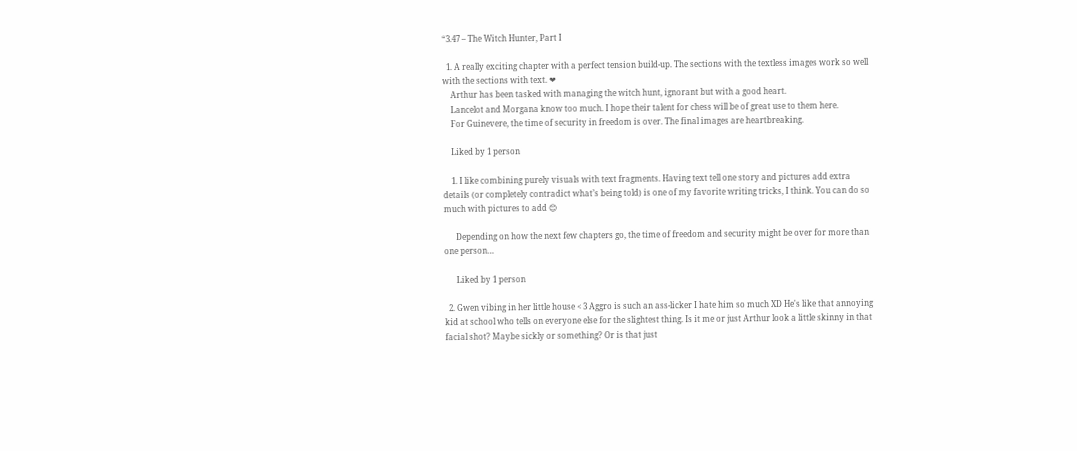“3.47 – The Witch Hunter, Part I

  1. A really exciting chapter with a perfect tension build-up. The sections with the textless images work so well with the sections with text. ❤
    Arthur has been tasked with managing the witch hunt, ignorant but with a good heart.
    Lancelot and Morgana know too much. I hope their talent for chess will be of great use to them here.
    For Guinevere, the time of security in freedom is over. The final images are heartbreaking.

    Liked by 1 person

    1. I like combining purely visuals with text fragments. Having text tell one story and pictures add extra details (or completely contradict what’s being told) is one of my favorite writing tricks, I think. You can do so much with pictures to add 😊

      Depending on how the next few chapters go, the time of freedom and security might be over for more than one person…

      Liked by 1 person

  2. Gwen vibing in her little house < 3 Aggro is such an ass-licker I hate him so much XD He's like that annoying kid at school who tells on everyone else for the slightest thing. Is it me or just Arthur look a little skinny in that facial shot? Maybe sickly or something? Or is that just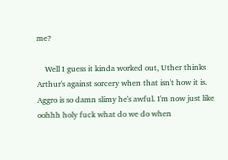me?

    Well I guess it kinda worked out, Uther thinks Arthur's against sorcery when that isn't how it is. Aggro is so damn slimy he's awful. I'm now just like oohhh holy fuck what do we do when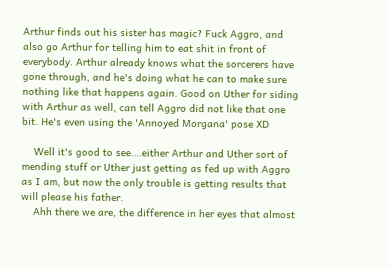Arthur finds out his sister has magic? Fuck Aggro, and also go Arthur for telling him to eat shit in front of everybody. Arthur already knows what the sorcerers have gone through, and he's doing what he can to make sure nothing like that happens again. Good on Uther for siding with Arthur as well, can tell Aggro did not like that one bit. He's even using the 'Annoyed Morgana' pose XD

    Well it's good to see….either Arthur and Uther sort of mending stuff or Uther just getting as fed up with Aggro as I am, but now the only trouble is getting results that will please his father.
    Ahh there we are, the difference in her eyes that almost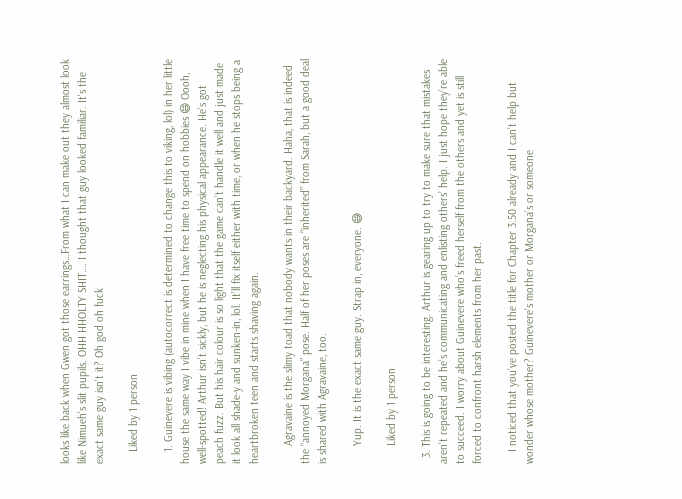looks like back when Gwen got those earrings…From what I can make out they almost look like Nimueh's slit pupils. OHH HHOLTY SHIT…. I thought that guy looked familiar. It's the exact same guy isn't it? Oh god oh fuck

    Liked by 1 person

    1. Guinevere is vibing (autocorrect is determined to change this to viking, lol) in her little house the same way I vibe in mine when I have free time to spend on hobbies 😄 Oooh, well-spotted! Arthur isn’t sickly, but he is neglecting his physical appearance. He’s got peach fuzz. But his hair colour is so light that the game can’t handle it well and just made it look all shade-y and sunken-in, lol. It’ll fix itself either with time, or when he stops being a heartbroken teen and starts shaving again.

      Agravaine is the slimy toad that nobody wants in their backyard. Haha, that is indeed the “annoyed Morgana” pose. Half of her poses are “inherited” from Sarah, but a good deal is shared with Agravaine, too.

      Yup. It is the exact same guy. Strap in, everyone. 😅

      Liked by 1 person

  3. This is going to be interesting. Arthur is gearing up to try to make sure that mistakes aren’t repeated and he’s communicating and enlisting others’ help. I just hope they’re able to succeed. I worry about Guinevere who’s freed herself from the others and yet is still forced to confront harsh elements from her past.

    I noticed that you’ve posted the title for Chapter 3.50 already and I can’t help but wonder whose mother? Guinevere’s mother or Morgana’s or someone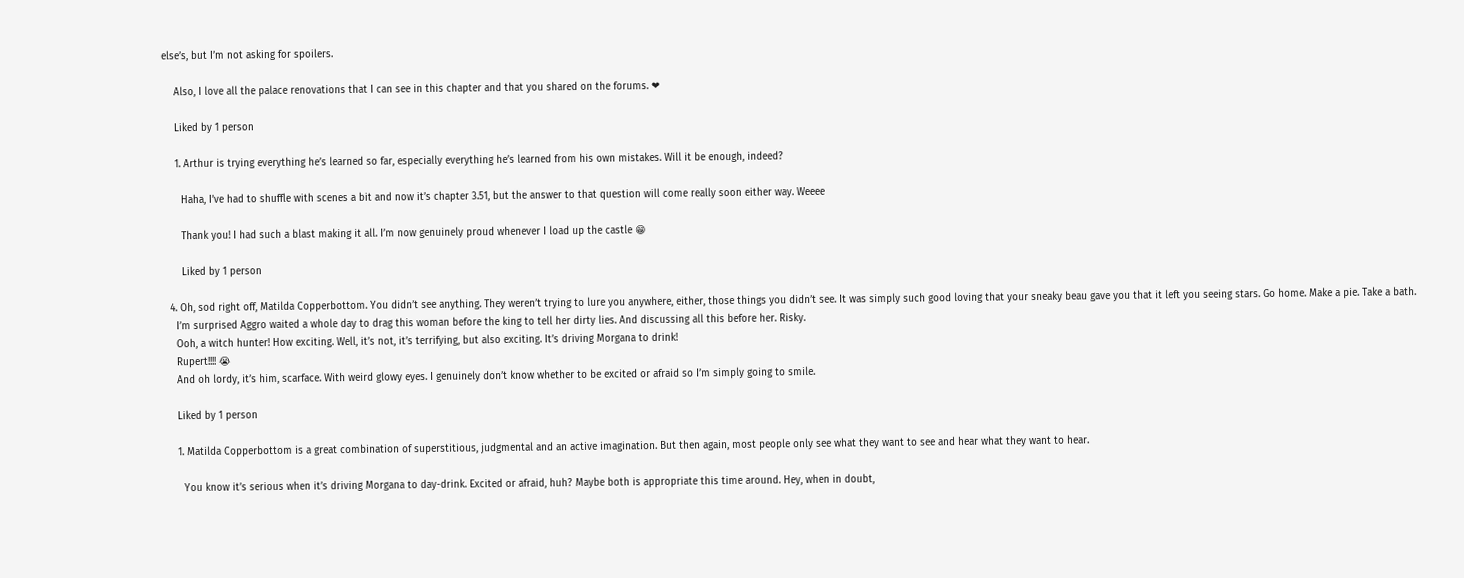else’s, but I’m not asking for spoilers.

    Also, I love all the palace renovations that I can see in this chapter and that you shared on the forums. ❤

    Liked by 1 person

    1. Arthur is trying everything he’s learned so far, especially everything he’s learned from his own mistakes. Will it be enough, indeed?

      Haha, I’ve had to shuffle with scenes a bit and now it’s chapter 3.51, but the answer to that question will come really soon either way. Weeee

      Thank you! I had such a blast making it all. I’m now genuinely proud whenever I load up the castle 😁

      Liked by 1 person

  4. Oh, sod right off, Matilda Copperbottom. You didn’t see anything. They weren’t trying to lure you anywhere, either, those things you didn’t see. It was simply such good loving that your sneaky beau gave you that it left you seeing stars. Go home. Make a pie. Take a bath.
    I’m surprised Aggro waited a whole day to drag this woman before the king to tell her dirty lies. And discussing all this before her. Risky.
    Ooh, a witch hunter! How exciting. Well, it’s not, it’s terrifying, but also exciting. It’s driving Morgana to drink!
    Rupert!!!! 😭
    And oh lordy, it’s him, scarface. With weird glowy eyes. I genuinely don’t know whether to be excited or afraid so I’m simply going to smile.

    Liked by 1 person

    1. Matilda Copperbottom is a great combination of superstitious, judgmental and an active imagination. But then again, most people only see what they want to see and hear what they want to hear.

      You know it’s serious when it’s driving Morgana to day-drink. Excited or afraid, huh? Maybe both is appropriate this time around. Hey, when in doubt,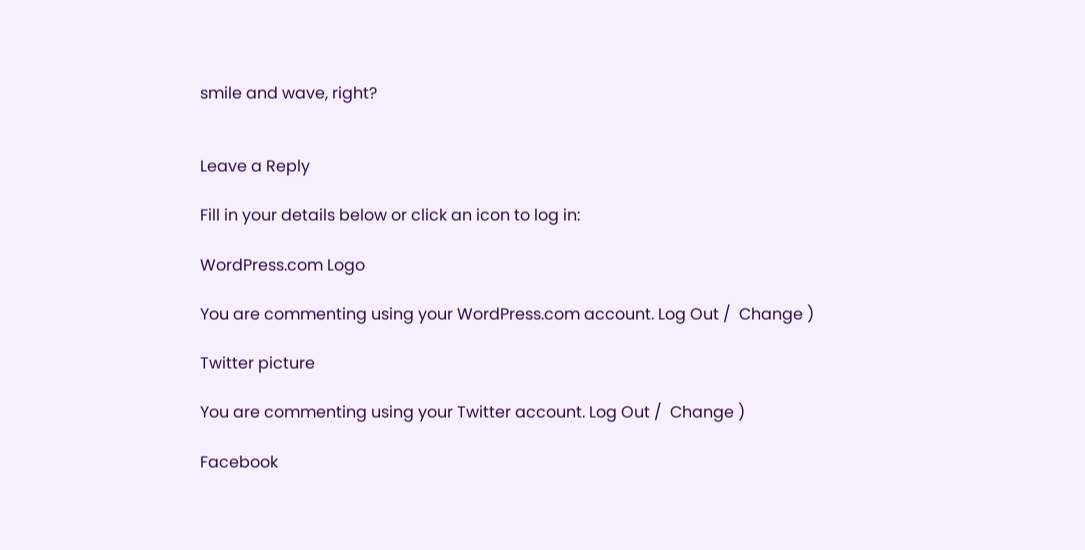smile and wave, right?


Leave a Reply

Fill in your details below or click an icon to log in:

WordPress.com Logo

You are commenting using your WordPress.com account. Log Out /  Change )

Twitter picture

You are commenting using your Twitter account. Log Out /  Change )

Facebook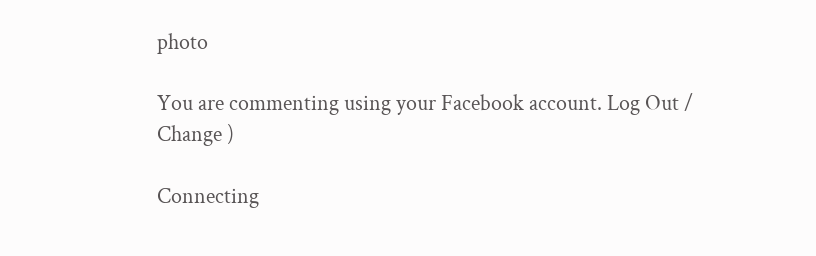photo

You are commenting using your Facebook account. Log Out /  Change )

Connecting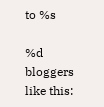to %s

%d bloggers like this: